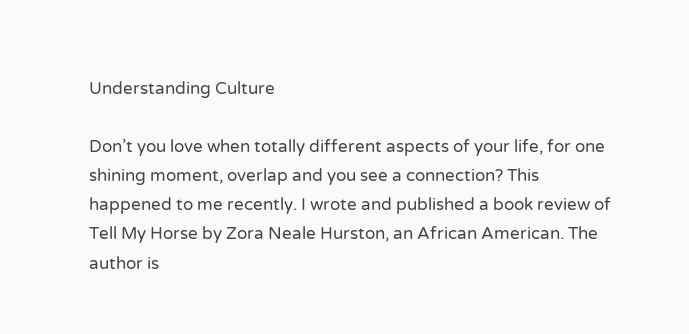Understanding Culture

Don’t you love when totally different aspects of your life, for one shining moment, overlap and you see a connection? This happened to me recently. I wrote and published a book review of Tell My Horse by Zora Neale Hurston, an African American. The author is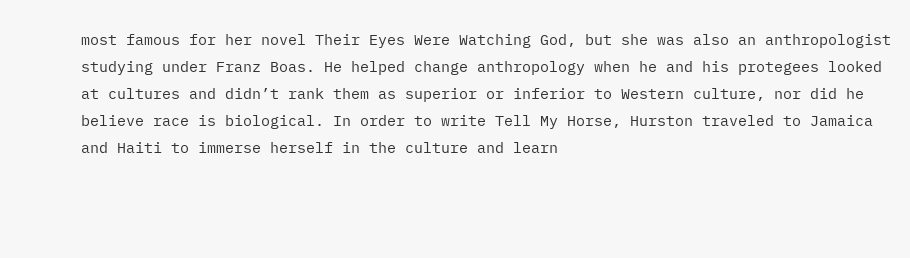most famous for her novel Their Eyes Were Watching God, but she was also an anthropologist studying under Franz Boas. He helped change anthropology when he and his protegees looked at cultures and didn’t rank them as superior or inferior to Western culture, nor did he believe race is biological. In order to write Tell My Horse, Hurston traveled to Jamaica and Haiti to immerse herself in the culture and learn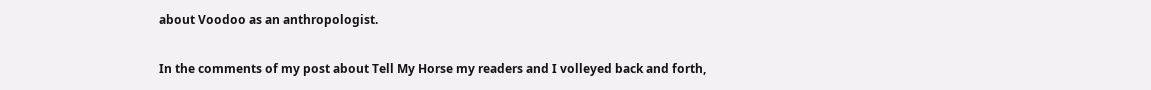about Voodoo as an anthropologist.

In the comments of my post about Tell My Horse my readers and I volleyed back and forth,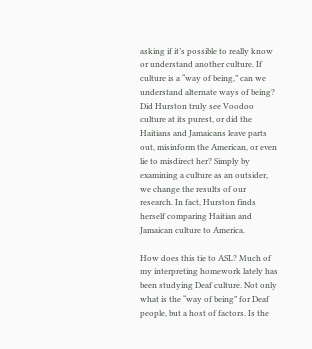asking if it’s possible to really know or understand another culture. If culture is a “way of being,” can we understand alternate ways of being? Did Hurston truly see Voodoo culture at its purest, or did the Haitians and Jamaicans leave parts out, misinform the American, or even lie to misdirect her? Simply by examining a culture as an outsider, we change the results of our research. In fact, Hurston finds herself comparing Haitian and Jamaican culture to America.

How does this tie to ASL? Much of my interpreting homework lately has been studying Deaf culture. Not only what is the “way of being” for Deaf people, but a host of factors. Is the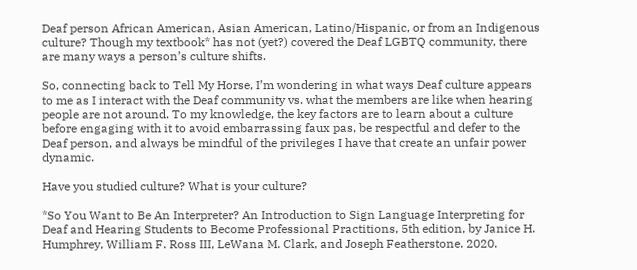Deaf person African American, Asian American, Latino/Hispanic, or from an Indigenous culture? Though my textbook* has not (yet?) covered the Deaf LGBTQ community, there are many ways a person’s culture shifts.

So, connecting back to Tell My Horse, I’m wondering in what ways Deaf culture appears to me as I interact with the Deaf community vs. what the members are like when hearing people are not around. To my knowledge, the key factors are to learn about a culture before engaging with it to avoid embarrassing faux pas, be respectful and defer to the Deaf person, and always be mindful of the privileges I have that create an unfair power dynamic.

Have you studied culture? What is your culture?

*So You Want to Be An Interpreter? An Introduction to Sign Language Interpreting for Deaf and Hearing Students to Become Professional Practitions, 5th edition, by Janice H. Humphrey, William F. Ross III, LeWana M. Clark, and Joseph Featherstone. 2020.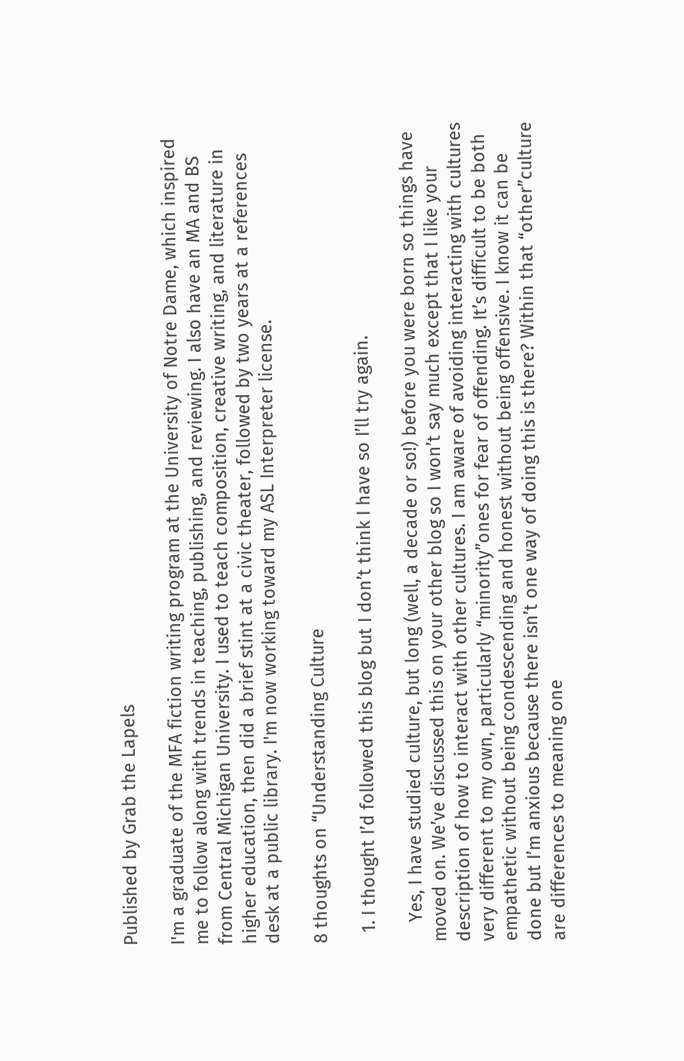Published by Grab the Lapels

I'm a graduate of the MFA fiction writing program at the University of Notre Dame, which inspired me to follow along with trends in teaching, publishing, and reviewing. I also have an MA and BS from Central Michigan University. I used to teach composition, creative writing, and literature in higher education, then did a brief stint at a civic theater, followed by two years at a references desk at a public library. I'm now working toward my ASL Interpreter license.

8 thoughts on “Understanding Culture

  1. I thought I’d followed this blog but I don’t think I have so I’ll try again.

    Yes, I have studied culture, but long (well, a decade or so!) before you were born so things have moved on. We’ve discussed this on your other blog so I won’t say much except that I like your description of how to interact with other cultures. I am aware of avoiding interacting with cultures very different to my own, particularly “minority”ones for fear of offending. It’s difficult to be both empathetic without being condescending and honest without being offensive. I know it can be done but I’m anxious because there isn’t one way of doing this is there? Within that “other”culture are differences to meaning one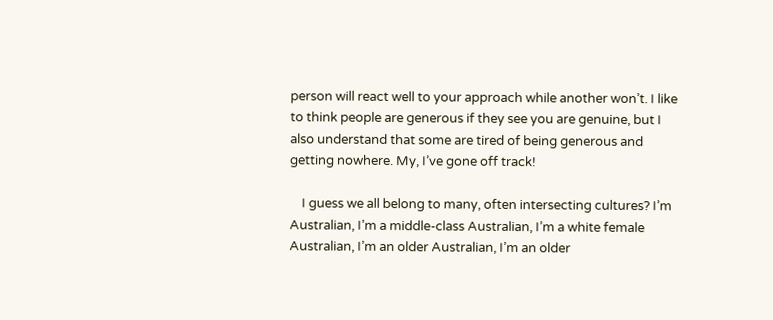person will react well to your approach while another won’t. I like to think people are generous if they see you are genuine, but I also understand that some are tired of being generous and getting nowhere. My, I’ve gone off track!

    I guess we all belong to many, often intersecting cultures? I’m Australian, I’m a middle-class Australian, I’m a white female Australian, I’m an older Australian, I’m an older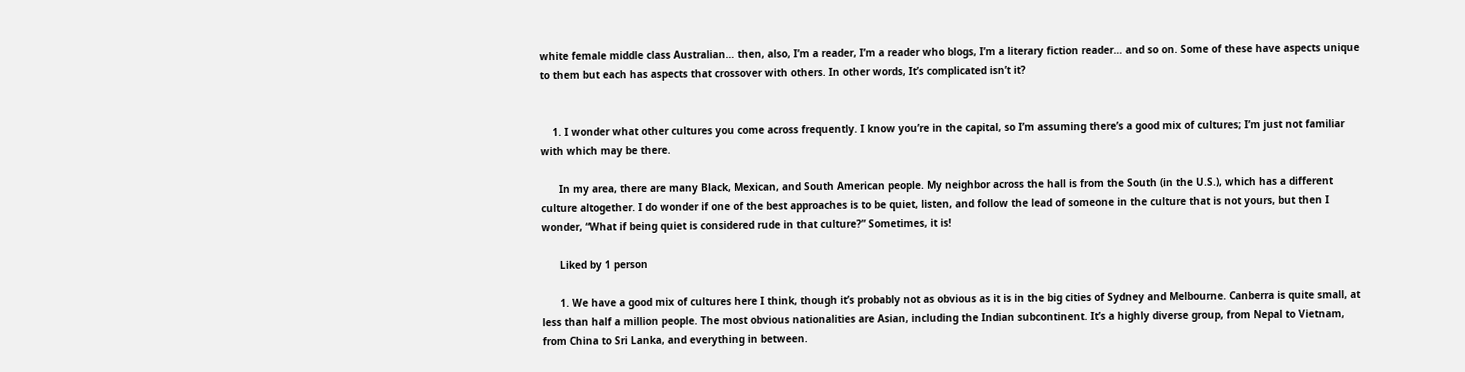white female middle class Australian… then, also, I’m a reader, I’m a reader who blogs, I’m a literary fiction reader… and so on. Some of these have aspects unique to them but each has aspects that crossover with others. In other words, It’s complicated isn’t it?


    1. I wonder what other cultures you come across frequently. I know you’re in the capital, so I’m assuming there’s a good mix of cultures; I’m just not familiar with which may be there.

      In my area, there are many Black, Mexican, and South American people. My neighbor across the hall is from the South (in the U.S.), which has a different culture altogether. I do wonder if one of the best approaches is to be quiet, listen, and follow the lead of someone in the culture that is not yours, but then I wonder, “What if being quiet is considered rude in that culture?” Sometimes, it is!

      Liked by 1 person

      1. We have a good mix of cultures here I think, though it’s probably not as obvious as it is in the big cities of Sydney and Melbourne. Canberra is quite small, at less than half a million people. The most obvious nationalities are Asian, including the Indian subcontinent. It’s a highly diverse group, from Nepal to Vietnam, from China to Sri Lanka, and everything in between.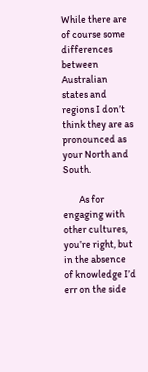While there are of course some differences between Australian states and regions I don’t think they are as pronounced as your North and South.

        As for engaging with other cultures, you’re right, but in the absence of knowledge I’d err on the side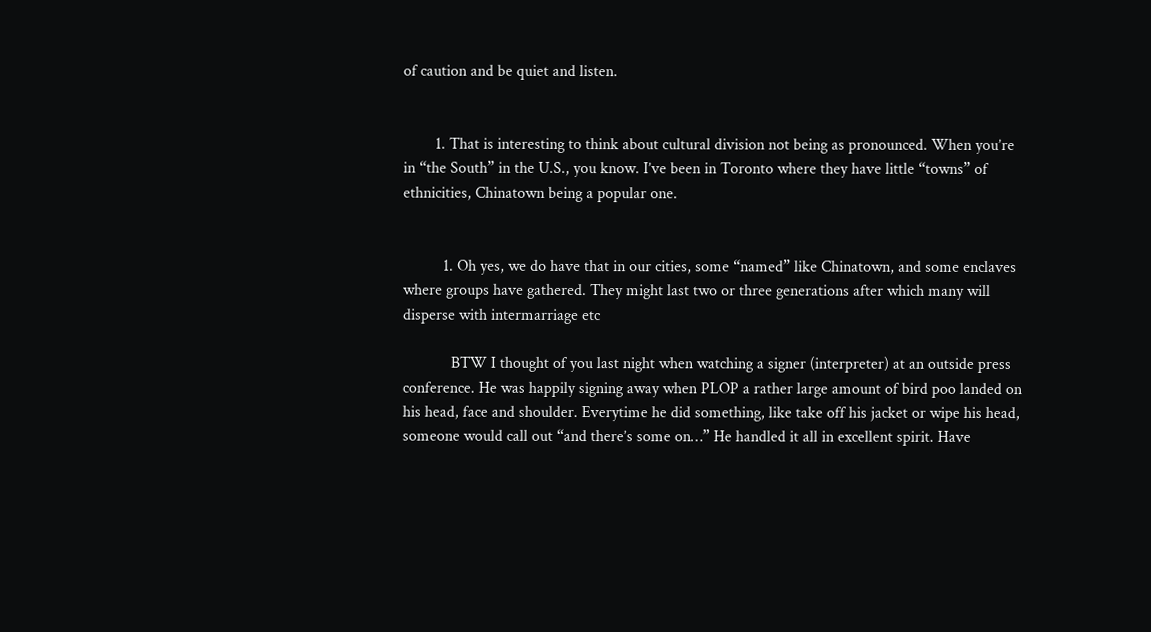of caution and be quiet and listen.


        1. That is interesting to think about cultural division not being as pronounced. When you’re in “the South” in the U.S., you know. I’ve been in Toronto where they have little “towns” of ethnicities, Chinatown being a popular one.


          1. Oh yes, we do have that in our cities, some “named” like Chinatown, and some enclaves where groups have gathered. They might last two or three generations after which many will disperse with intermarriage etc

            BTW I thought of you last night when watching a signer (interpreter) at an outside press conference. He was happily signing away when PLOP a rather large amount of bird poo landed on his head, face and shoulder. Everytime he did something, like take off his jacket or wipe his head, someone would call out “and there’s some on…” He handled it all in excellent spirit. Have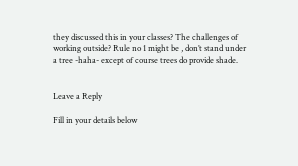they discussed this in your classes? The challenges of working outside? Rule no 1 might be , don’t stand under a tree -haha- except of course trees do provide shade.


Leave a Reply

Fill in your details below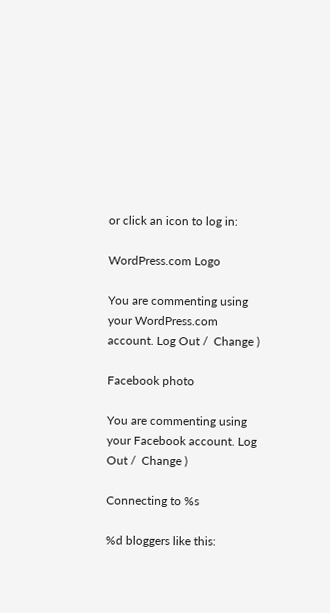or click an icon to log in:

WordPress.com Logo

You are commenting using your WordPress.com account. Log Out /  Change )

Facebook photo

You are commenting using your Facebook account. Log Out /  Change )

Connecting to %s

%d bloggers like this: